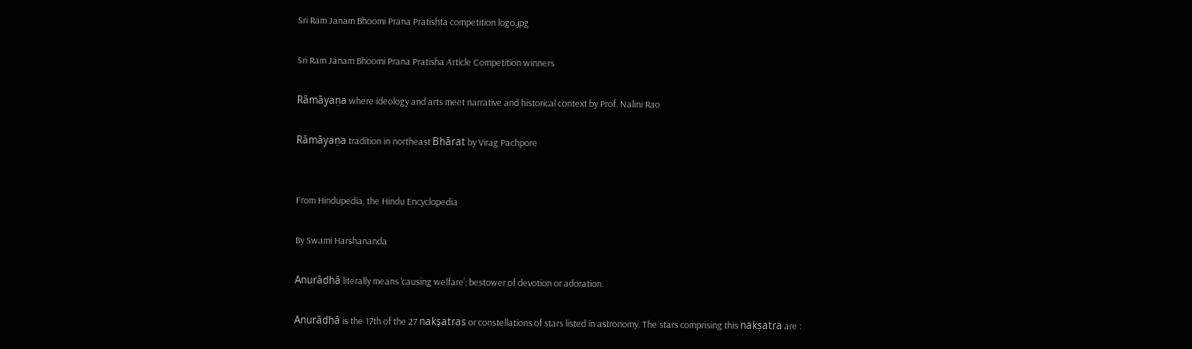Sri Ram Janam Bhoomi Prana Pratishta competition logo.jpg

Sri Ram Janam Bhoomi Prana Pratisha Article Competition winners

Rāmāyaṇa where ideology and arts meet narrative and historical context by Prof. Nalini Rao

Rāmāyaṇa tradition in northeast Bhārat by Virag Pachpore


From Hindupedia, the Hindu Encyclopedia

By Swami Harshananda

Anurādhā literally means ‘causing welfare’; bestower of devotion or adoration.

Anurādhā is the 17th of the 27 nakṣatras or constellations of stars listed in astronomy. The stars comprising this nakṣatra are :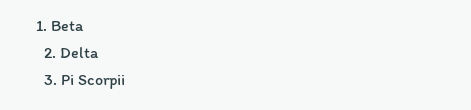1. Beta
  2. Delta
  3. Pi Scorpii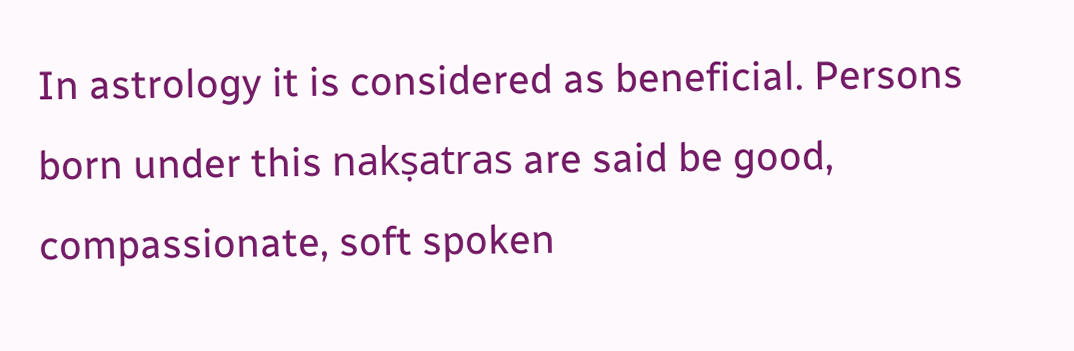In astrology it is considered as beneficial. Persons born under this nakṣatras are said be good, compassionate, soft spoken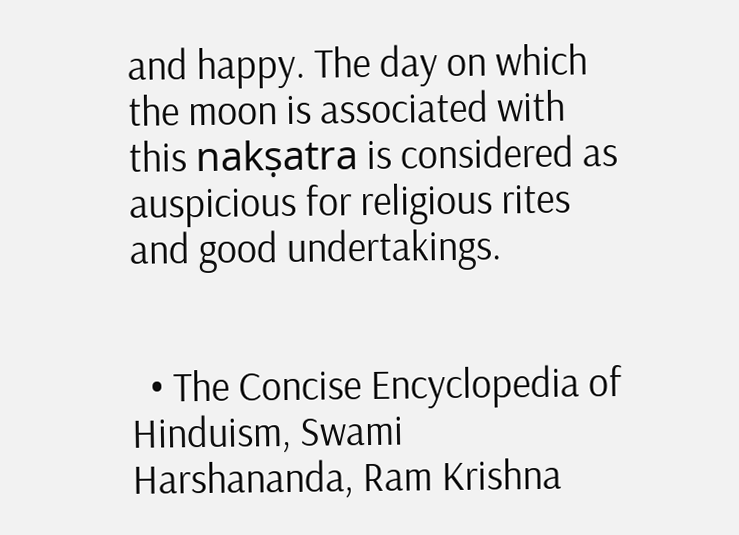and happy. The day on which the moon is associated with this nakṣatra is considered as auspicious for religious rites and good undertakings.


  • The Concise Encyclopedia of Hinduism, Swami Harshananda, Ram Krishna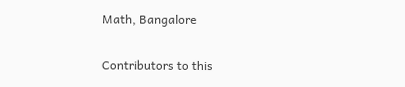Math, Bangalore

Contributors to this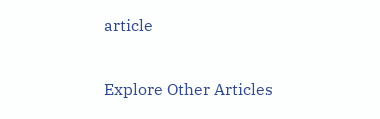article

Explore Other Articles